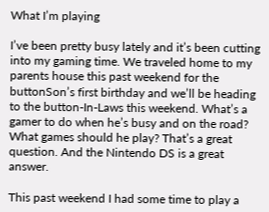What I’m playing

I’ve been pretty busy lately and it’s been cutting into my gaming time. We traveled home to my parents house this past weekend for the buttonSon’s first birthday and we’ll be heading to the button-In-Laws this weekend. What’s a gamer to do when he’s busy and on the road? What games should he play? That’s a great question. And the Nintendo DS is a great answer.

This past weekend I had some time to play a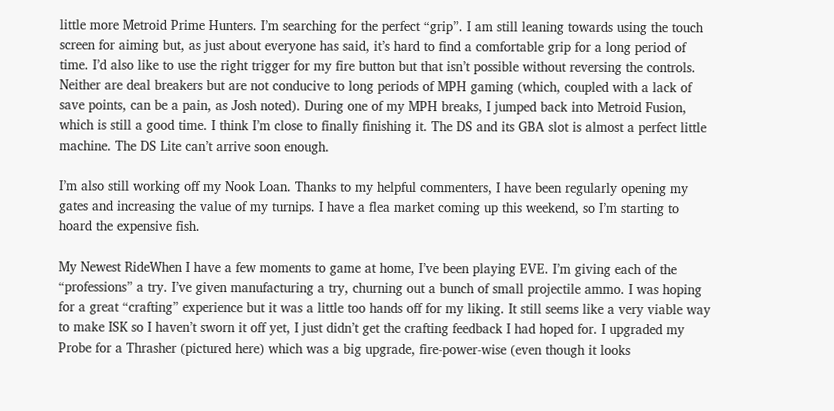little more Metroid Prime Hunters. I’m searching for the perfect “grip”. I am still leaning towards using the touch screen for aiming but, as just about everyone has said, it’s hard to find a comfortable grip for a long period of time. I’d also like to use the right trigger for my fire button but that isn’t possible without reversing the controls. Neither are deal breakers but are not conducive to long periods of MPH gaming (which, coupled with a lack of save points, can be a pain, as Josh noted). During one of my MPH breaks, I jumped back into Metroid Fusion, which is still a good time. I think I’m close to finally finishing it. The DS and its GBA slot is almost a perfect little machine. The DS Lite can’t arrive soon enough.

I’m also still working off my Nook Loan. Thanks to my helpful commenters, I have been regularly opening my gates and increasing the value of my turnips. I have a flea market coming up this weekend, so I’m starting to hoard the expensive fish.

My Newest RideWhen I have a few moments to game at home, I’ve been playing EVE. I’m giving each of the “professions” a try. I’ve given manufacturing a try, churning out a bunch of small projectile ammo. I was hoping for a great “crafting” experience but it was a little too hands off for my liking. It still seems like a very viable way to make ISK so I haven’t sworn it off yet, I just didn’t get the crafting feedback I had hoped for. I upgraded my Probe for a Thrasher (pictured here) which was a big upgrade, fire-power-wise (even though it looks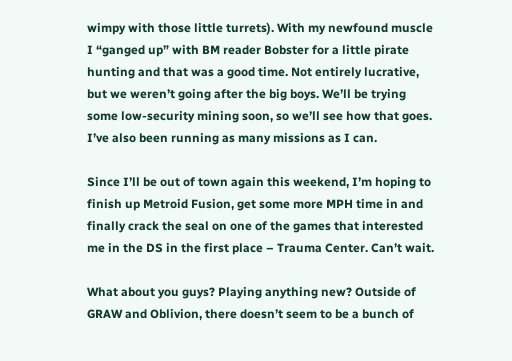wimpy with those little turrets). With my newfound muscle I “ganged up” with BM reader Bobster for a little pirate hunting and that was a good time. Not entirely lucrative, but we weren’t going after the big boys. We’ll be trying some low-security mining soon, so we’ll see how that goes. I’ve also been running as many missions as I can.

Since I’ll be out of town again this weekend, I’m hoping to finish up Metroid Fusion, get some more MPH time in and finally crack the seal on one of the games that interested me in the DS in the first place – Trauma Center. Can’t wait.

What about you guys? Playing anything new? Outside of GRAW and Oblivion, there doesn’t seem to be a bunch of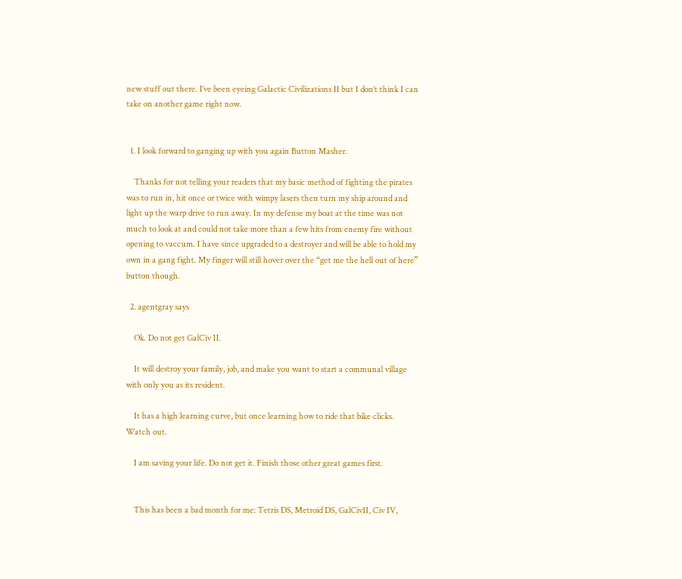new stuff out there. I’ve been eyeing Galactic Civilizations II but I don’t think I can take on another game right now.


  1. I look forward to ganging up with you again Button Masher.

    Thanks for not telling your readers that my basic method of fighting the pirates was to run in, hit once or twice with wimpy lasers then turn my ship around and light up the warp drive to run away. In my defense my boat at the time was not much to look at and could not take more than a few hits from enemy fire without opening to vaccum. I have since upgraded to a destroyer and will be able to hold my own in a gang fight. My finger will still hover over the “get me the hell out of here” button though.

  2. agentgray says

    Ok. Do not get GalCiv II.

    It will destroy your family, job, and make you want to start a communal village with only you as its resident.

    It has a high learning curve, but once learning how to ride that bike clicks. Watch out.

    I am saving your life. Do not get it. Finish those other great games first.


    This has been a bad month for me: Tetris DS, Metroid DS, GalCivII, Civ IV,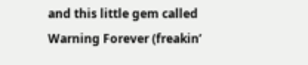and this little gem called Warning Forever (freakin’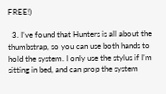FREE!)

  3. I’ve found that Hunters is all about the thumbstrap, so you can use both hands to hold the system. I only use the stylus if I’m sitting in bed, and can prop the system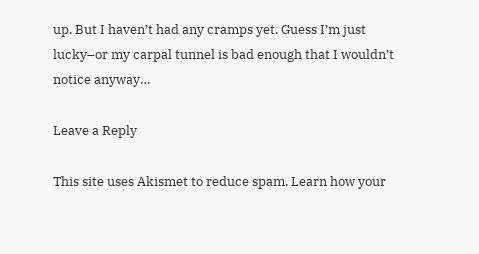up. But I haven’t had any cramps yet. Guess I’m just lucky–or my carpal tunnel is bad enough that I wouldn’t notice anyway…

Leave a Reply

This site uses Akismet to reduce spam. Learn how your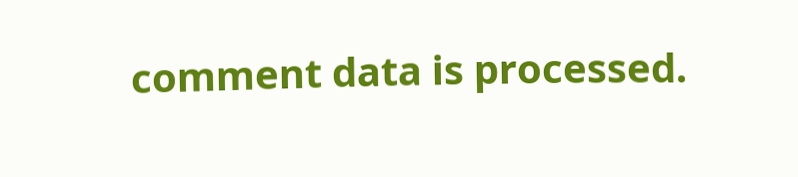comment data is processed.